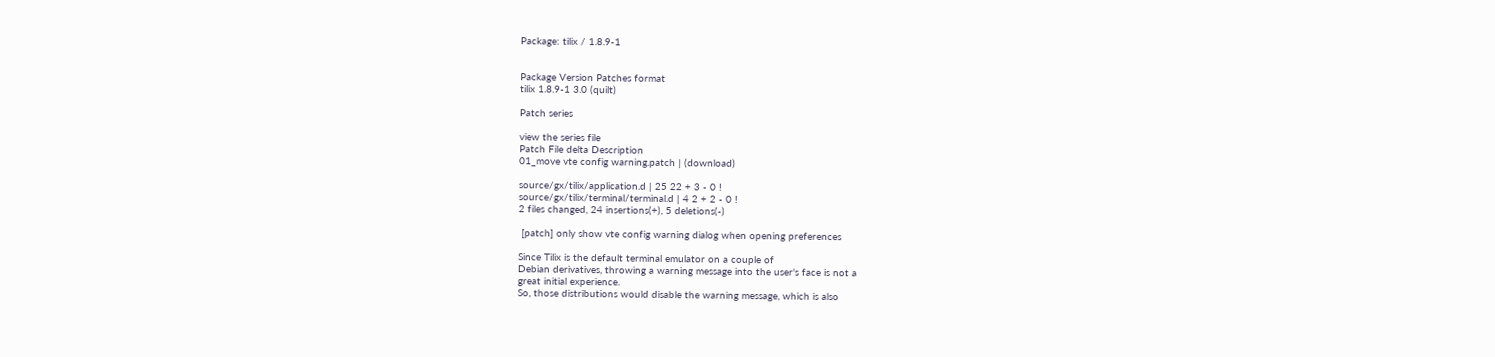Package: tilix / 1.8.9-1


Package Version Patches format
tilix 1.8.9-1 3.0 (quilt)

Patch series

view the series file
Patch File delta Description
01_move vte config warning.patch | (download)

source/gx/tilix/application.d | 25 22 + 3 - 0 !
source/gx/tilix/terminal/terminal.d | 4 2 + 2 - 0 !
2 files changed, 24 insertions(+), 5 deletions(-)

 [patch] only show vte config warning dialog when opening preferences

Since Tilix is the default terminal emulator on a couple of
Debian derivatives, throwing a warning message into the user's face is not a
great initial experience.
So, those distributions would disable the warning message, which is also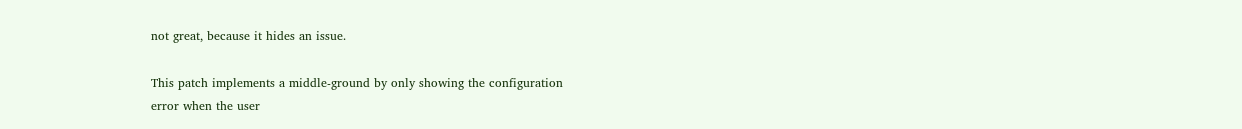not great, because it hides an issue.

This patch implements a middle-ground by only showing the configuration
error when the user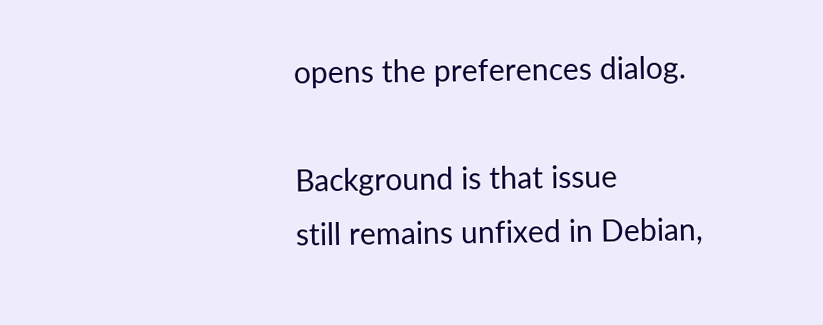opens the preferences dialog.

Background is that issue
still remains unfixed in Debian,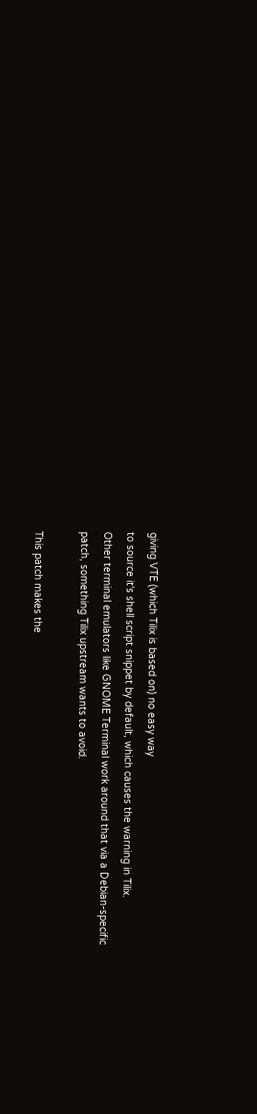giving VTE (which Tilix is based on) no easy way
to source it's shell script snippet by default, which causes the warning in Tilix.
Other terminal emulators like GNOME Terminal work around that via a Debian-specific
patch, something Tilix upstream wants to avoid.

This patch makes the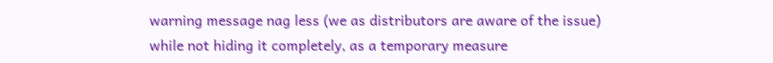warning message nag less (we as distributors are aware of the issue)
while not hiding it completely, as a temporary measure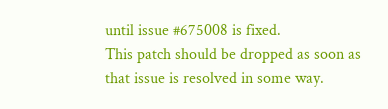until issue #675008 is fixed.
This patch should be dropped as soon as that issue is resolved in some way.